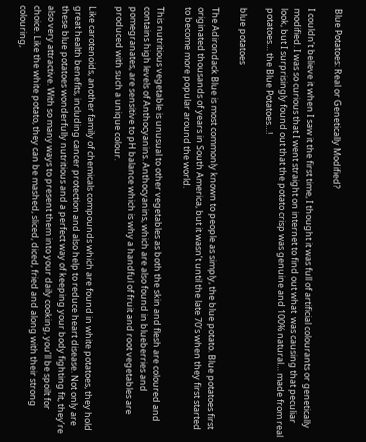Blue Potatoes: Real or Genetically Modified?

I couldn’t believe it when I saw it the first time, I thought it was full of artificial colourants or genetically modified. I was so curious that I went straight on internet to find out what  was causing that peculiar look, but I surprisingly found out that the potato crisp was genuine and 100% natural… made from real potatoes… the Blue Potatoes…!

blue potatoes

The Adirondack Blue is most commonly known to people as simply, the blue potato. Blue potatoes first originated thousands of years in South America, but it wasn’t until the late 70’s when they first started to become more popular around the world.

This nutritious vegetable is unusual to other vegetables as both the skin and flesh are coloured and contains high levels of Anthocyanins. Anthocyanins, which are also found in blueberries and pomegranates, are sensitive to pH balance which is why a handful of fruit and root vegetables are produced with such a unique colour.

Like carotenoids, another family of chemicals compounds which are found in white potatoes, they hold great health benefits, including cancer protection and also help to reduce heart disease. Not only are these blue potatoes wonderfully nutritious and a perfect way of keeping your body fighting fit, they’re also very attractive. With so many ways to present them into your daily cooking, you’ll be spoilt for choice. Like the white potato, they can be mashed, sliced, diced, fried and along with their strong colouring,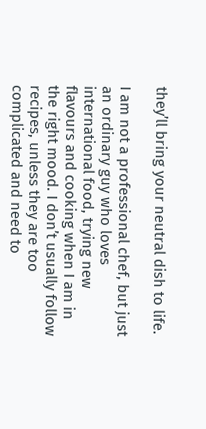they’ll bring your neutral dish to life.

I am not a professional chef, but just an ordinary guy who loves international food, trying new flavours and cooking when I am in the right mood. I don’t usually follow recipes, unless they are too complicated and need to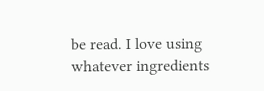be read. I love using whatever ingredients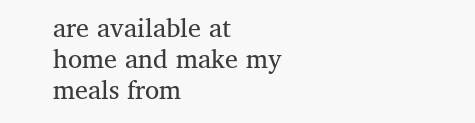are available at home and make my meals from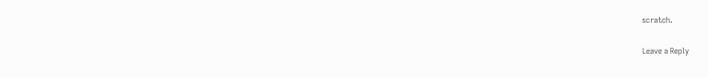scratch.

Leave a Reply